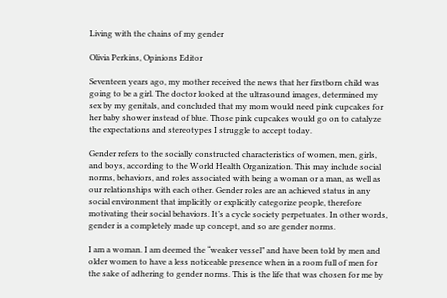Living with the chains of my gender

Olivia Perkins, Opinions Editor

Seventeen years ago, my mother received the news that her firstborn child was going to be a girl. The doctor looked at the ultrasound images, determined my sex by my genitals, and concluded that my mom would need pink cupcakes for her baby shower instead of blue. Those pink cupcakes would go on to catalyze the expectations and stereotypes I struggle to accept today.

Gender refers to the socially constructed characteristics of women, men, girls, and boys, according to the World Health Organization. This may include social norms, behaviors, and roles associated with being a woman or a man, as well as our relationships with each other. Gender roles are an achieved status in any social environment that implicitly or explicitly categorize people, therefore motivating their social behaviors. It’s a cycle society perpetuates. In other words, gender is a completely made up concept, and so are gender norms.

I am a woman. I am deemed the “weaker vessel” and have been told by men and older women to have a less noticeable presence when in a room full of men for the sake of adhering to gender norms. This is the life that was chosen for me by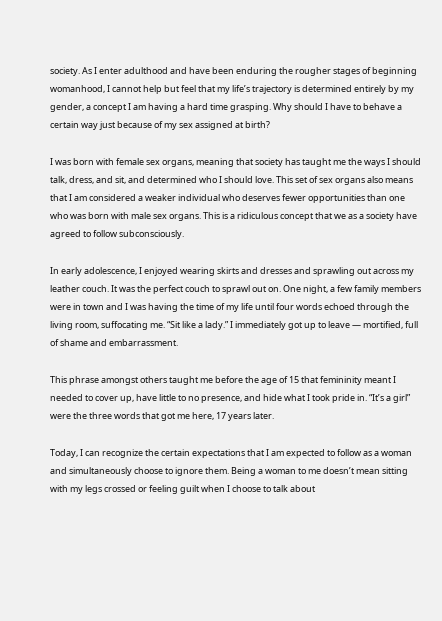society. As I enter adulthood and have been enduring the rougher stages of beginning womanhood, I cannot help but feel that my life’s trajectory is determined entirely by my gender, a concept I am having a hard time grasping. Why should I have to behave a certain way just because of my sex assigned at birth?

I was born with female sex organs, meaning that society has taught me the ways I should talk, dress, and sit, and determined who I should love. This set of sex organs also means that I am considered a weaker individual who deserves fewer opportunities than one who was born with male sex organs. This is a ridiculous concept that we as a society have agreed to follow subconsciously.

In early adolescence, I enjoyed wearing skirts and dresses and sprawling out across my leather couch. It was the perfect couch to sprawl out on. One night, a few family members were in town and I was having the time of my life until four words echoed through the living room, suffocating me. “Sit like a lady.” I immediately got up to leave — mortified, full of shame and embarrassment.

This phrase amongst others taught me before the age of 15 that femininity meant I needed to cover up, have little to no presence, and hide what I took pride in. “It’s a girl” were the three words that got me here, 17 years later.

Today, I can recognize the certain expectations that I am expected to follow as a woman and simultaneously choose to ignore them. Being a woman to me doesn’t mean sitting with my legs crossed or feeling guilt when I choose to talk about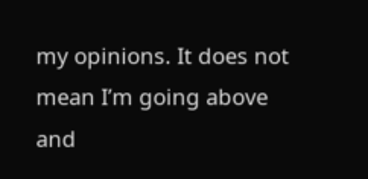my opinions. It does not mean I’m going above and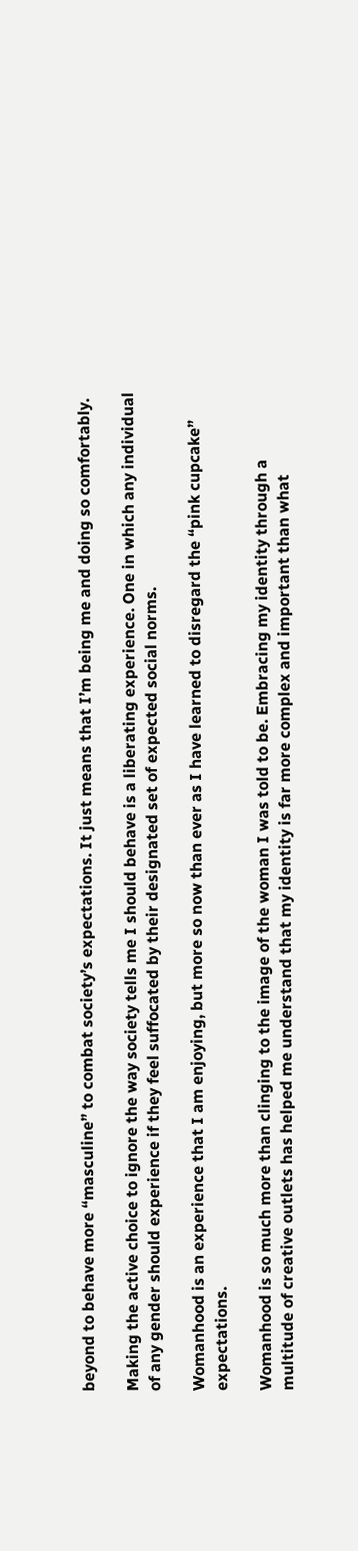beyond to behave more “masculine” to combat society’s expectations. It just means that I’m being me and doing so comfortably.

Making the active choice to ignore the way society tells me I should behave is a liberating experience. One in which any individual of any gender should experience if they feel suffocated by their designated set of expected social norms.

Womanhood is an experience that I am enjoying, but more so now than ever as I have learned to disregard the “pink cupcake” expectations.

Womanhood is so much more than clinging to the image of the woman I was told to be. Embracing my identity through a multitude of creative outlets has helped me understand that my identity is far more complex and important than what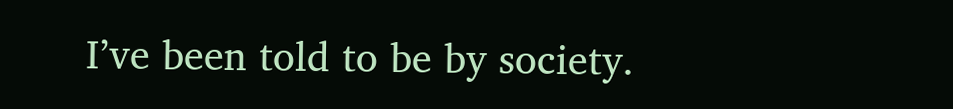I’ve been told to be by society.